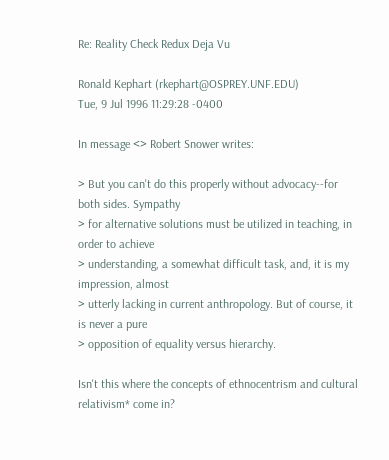Re: Reality Check Redux Deja Vu

Ronald Kephart (rkephart@OSPREY.UNF.EDU)
Tue, 9 Jul 1996 11:29:28 -0400

In message <> Robert Snower writes:

> But you can't do this properly without advocacy--for both sides. Sympathy
> for alternative solutions must be utilized in teaching, in order to achieve
> understanding, a somewhat difficult task, and, it is my impression, almost
> utterly lacking in current anthropology. But of course, it is never a pure
> opposition of equality versus hierarchy.

Isn't this where the concepts of ethnocentrism and cultural relativism* come in?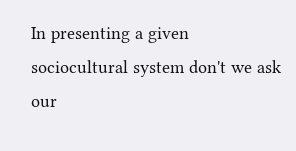In presenting a given sociocultural system don't we ask our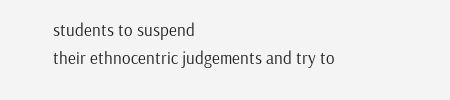students to suspend
their ethnocentric judgements and try to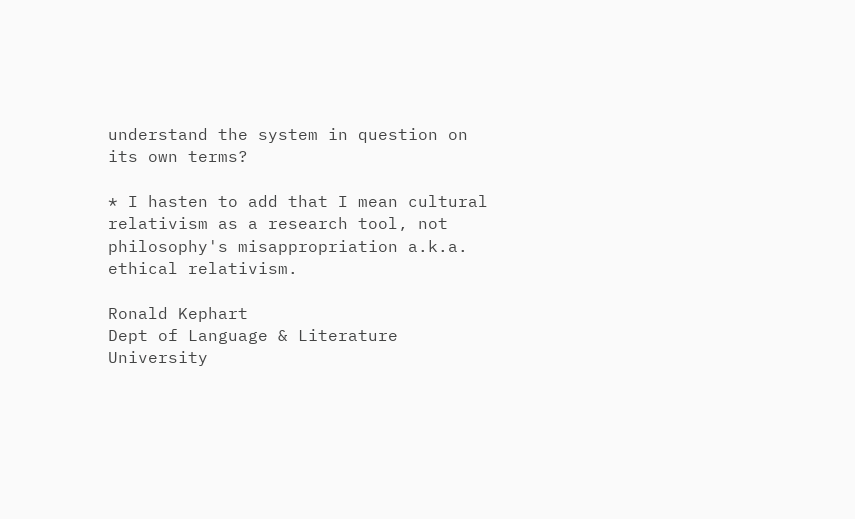understand the system in question on
its own terms?

* I hasten to add that I mean cultural relativism as a research tool, not
philosophy's misappropriation a.k.a. ethical relativism.

Ronald Kephart
Dept of Language & Literature
University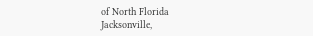of North Florida
Jacksonville,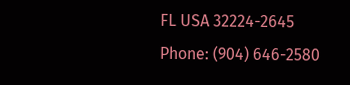FL USA 32224-2645
Phone: (904) 646-2580